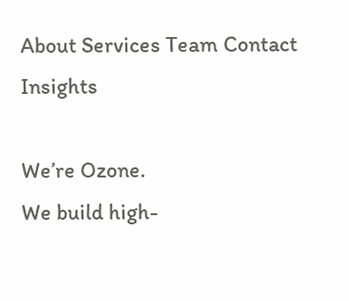About Services Team Contact Insights

We’re Ozone.
We build high-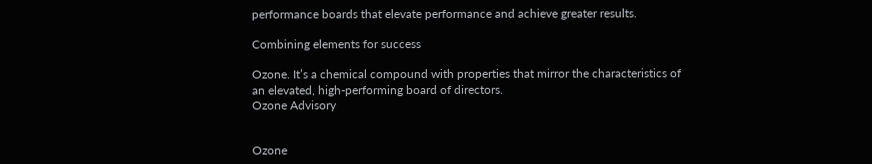performance boards that elevate performance and achieve greater results.

Combining elements for success

Ozone. It’s a chemical compound with properties that mirror the characteristics of an elevated, high-performing board of directors.
Ozone Advisory


Ozone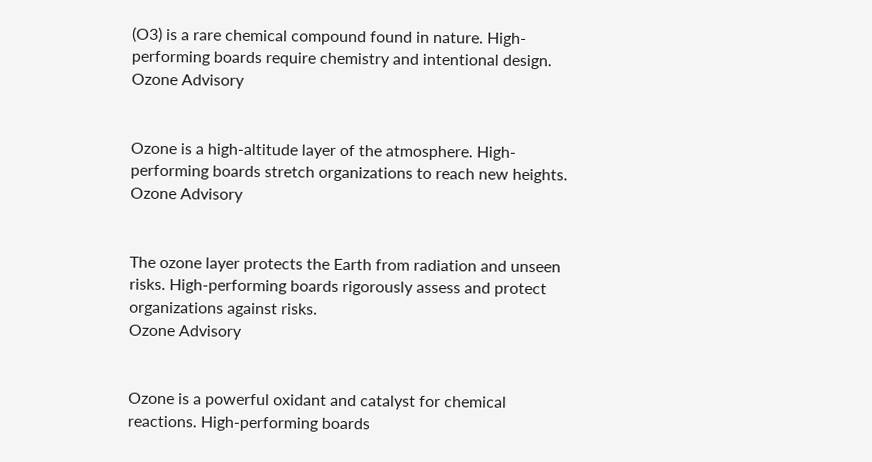(O3) is a rare chemical compound found in nature. High-performing boards require chemistry and intentional design.
Ozone Advisory


Ozone is a high-altitude layer of the atmosphere. High-performing boards stretch organizations to reach new heights.
Ozone Advisory


The ozone layer protects the Earth from radiation and unseen risks. High-performing boards rigorously assess and protect organizations against risks.
Ozone Advisory


Ozone is a powerful oxidant and catalyst for chemical reactions. High-performing boards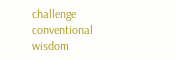challenge conventional wisdom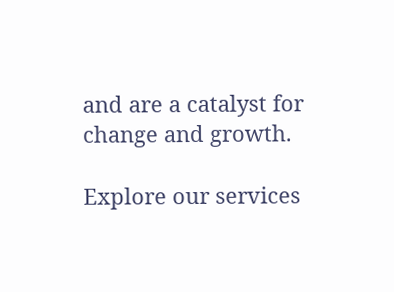and are a catalyst for change and growth.

Explore our services